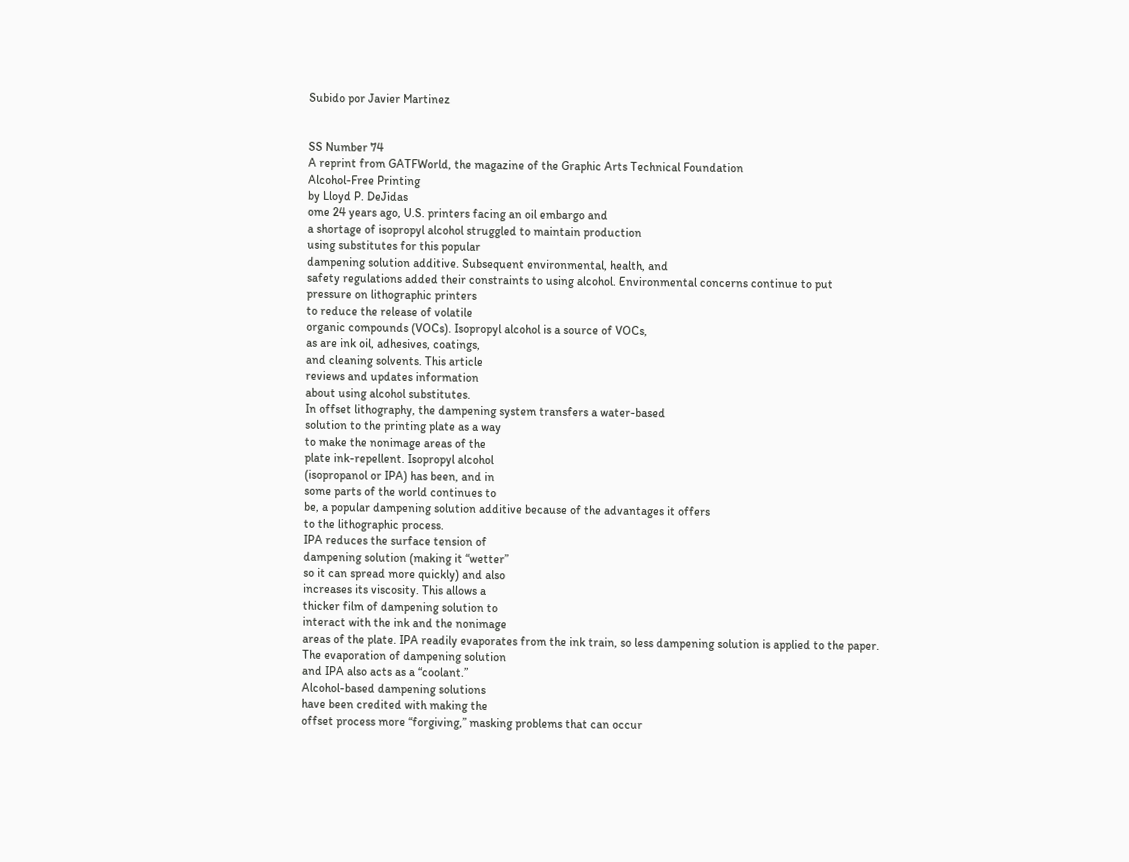Subido por Javier Martinez


SS Number 74
A reprint from GATFWorld, the magazine of the Graphic Arts Technical Foundation
Alcohol-Free Printing
by Lloyd P. DeJidas
ome 24 years ago, U.S. printers facing an oil embargo and
a shortage of isopropyl alcohol struggled to maintain production
using substitutes for this popular
dampening solution additive. Subsequent environmental, health, and
safety regulations added their constraints to using alcohol. Environmental concerns continue to put
pressure on lithographic printers
to reduce the release of volatile
organic compounds (VOCs). Isopropyl alcohol is a source of VOCs,
as are ink oil, adhesives, coatings,
and cleaning solvents. This article
reviews and updates information
about using alcohol substitutes.
In offset lithography, the dampening system transfers a water-based
solution to the printing plate as a way
to make the nonimage areas of the
plate ink-repellent. Isopropyl alcohol
(isopropanol or IPA) has been, and in
some parts of the world continues to
be, a popular dampening solution additive because of the advantages it offers
to the lithographic process.
IPA reduces the surface tension of
dampening solution (making it “wetter”
so it can spread more quickly) and also
increases its viscosity. This allows a
thicker film of dampening solution to
interact with the ink and the nonimage
areas of the plate. IPA readily evaporates from the ink train, so less dampening solution is applied to the paper.
The evaporation of dampening solution
and IPA also acts as a “coolant.”
Alcohol-based dampening solutions
have been credited with making the
offset process more “forgiving,” masking problems that can occur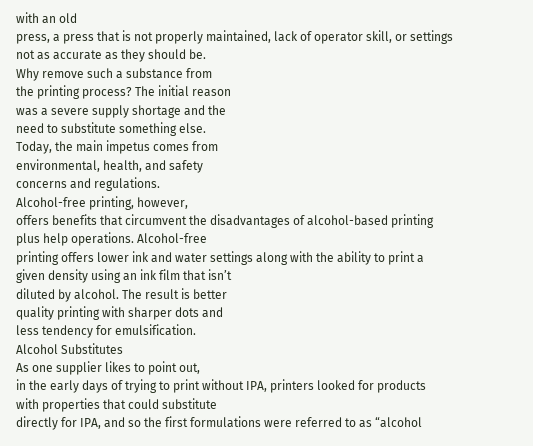with an old
press, a press that is not properly maintained, lack of operator skill, or settings
not as accurate as they should be.
Why remove such a substance from
the printing process? The initial reason
was a severe supply shortage and the
need to substitute something else.
Today, the main impetus comes from
environmental, health, and safety
concerns and regulations.
Alcohol-free printing, however,
offers benefits that circumvent the disadvantages of alcohol-based printing
plus help operations. Alcohol-free
printing offers lower ink and water settings along with the ability to print a
given density using an ink film that isn’t
diluted by alcohol. The result is better
quality printing with sharper dots and
less tendency for emulsification.
Alcohol Substitutes
As one supplier likes to point out,
in the early days of trying to print without IPA, printers looked for products
with properties that could substitute
directly for IPA, and so the first formulations were referred to as “alcohol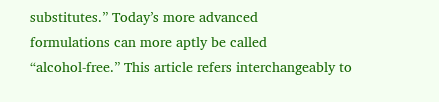substitutes.” Today’s more advanced
formulations can more aptly be called
“alcohol-free.” This article refers interchangeably to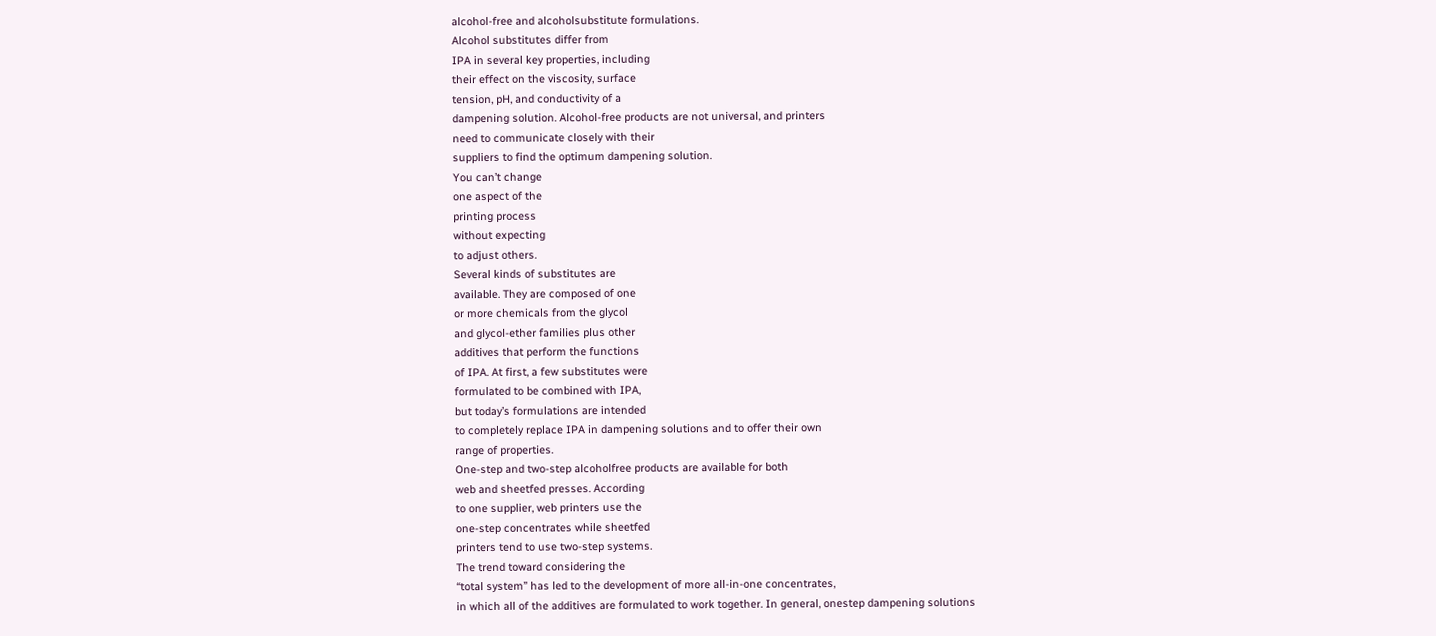alcohol-free and alcoholsubstitute formulations.
Alcohol substitutes differ from
IPA in several key properties, including
their effect on the viscosity, surface
tension, pH, and conductivity of a
dampening solution. Alcohol-free products are not universal, and printers
need to communicate closely with their
suppliers to find the optimum dampening solution.
You can’t change
one aspect of the
printing process
without expecting
to adjust others.
Several kinds of substitutes are
available. They are composed of one
or more chemicals from the glycol
and glycol-ether families plus other
additives that perform the functions
of IPA. At first, a few substitutes were
formulated to be combined with IPA,
but today’s formulations are intended
to completely replace IPA in dampening solutions and to offer their own
range of properties.
One-step and two-step alcoholfree products are available for both
web and sheetfed presses. According
to one supplier, web printers use the
one-step concentrates while sheetfed
printers tend to use two-step systems.
The trend toward considering the
“total system” has led to the development of more all-in-one concentrates,
in which all of the additives are formulated to work together. In general, onestep dampening solutions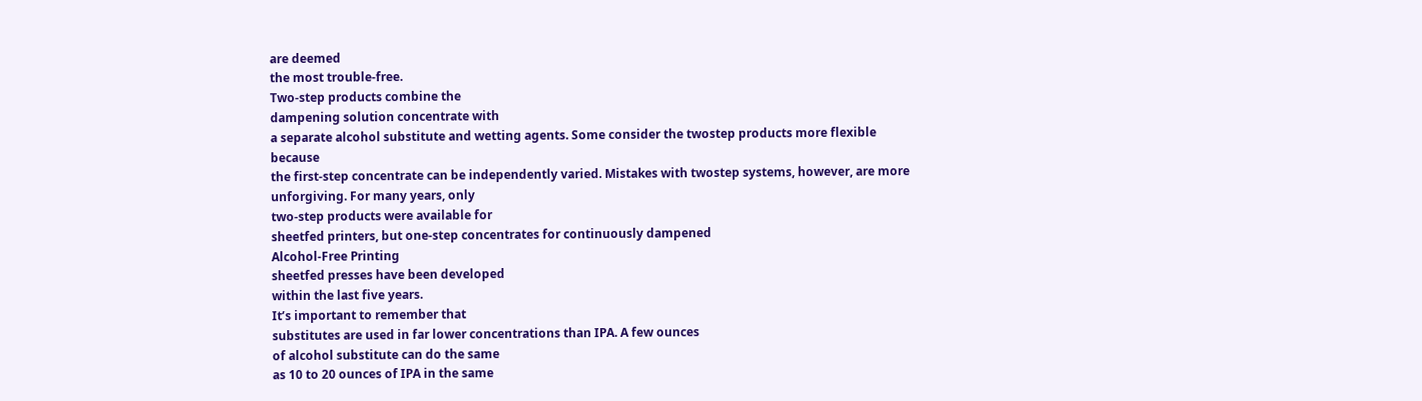are deemed
the most trouble-free.
Two-step products combine the
dampening solution concentrate with
a separate alcohol substitute and wetting agents. Some consider the twostep products more flexible because
the first-step concentrate can be independently varied. Mistakes with twostep systems, however, are more
unforgiving. For many years, only
two-step products were available for
sheetfed printers, but one-step concentrates for continuously dampened
Alcohol-Free Printing
sheetfed presses have been developed
within the last five years.
It’s important to remember that
substitutes are used in far lower concentrations than IPA. A few ounces
of alcohol substitute can do the same
as 10 to 20 ounces of IPA in the same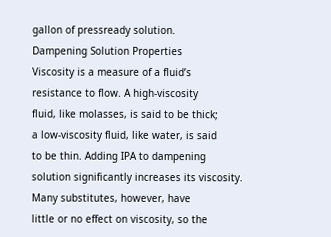gallon of pressready solution.
Dampening Solution Properties
Viscosity is a measure of a fluid’s
resistance to flow. A high-viscosity
fluid, like molasses, is said to be thick;
a low-viscosity fluid, like water, is said
to be thin. Adding IPA to dampening
solution significantly increases its viscosity. Many substitutes, however, have
little or no effect on viscosity, so the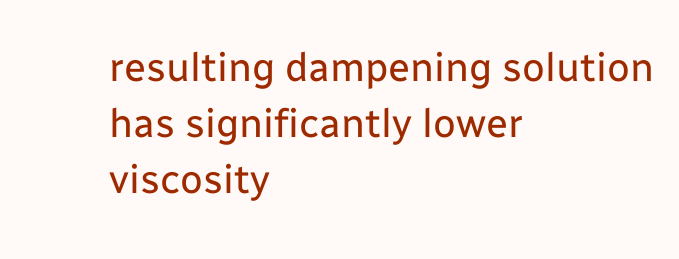resulting dampening solution has significantly lower viscosity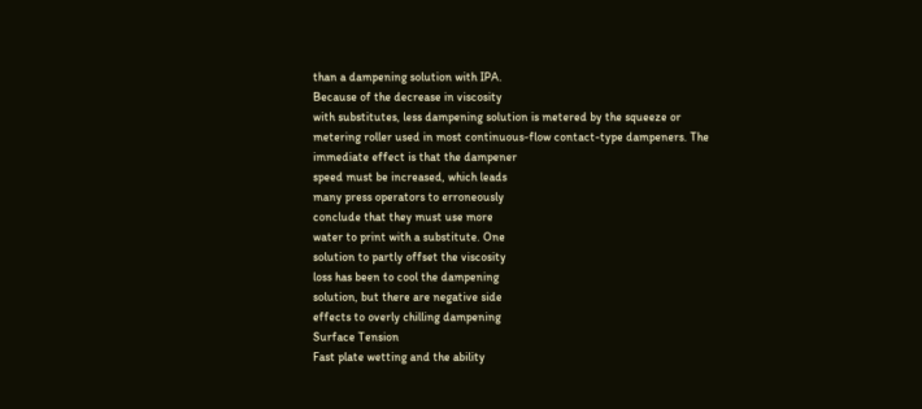than a dampening solution with IPA.
Because of the decrease in viscosity
with substitutes, less dampening solution is metered by the squeeze or
metering roller used in most continuous-flow contact-type dampeners. The
immediate effect is that the dampener
speed must be increased, which leads
many press operators to erroneously
conclude that they must use more
water to print with a substitute. One
solution to partly offset the viscosity
loss has been to cool the dampening
solution, but there are negative side
effects to overly chilling dampening
Surface Tension
Fast plate wetting and the ability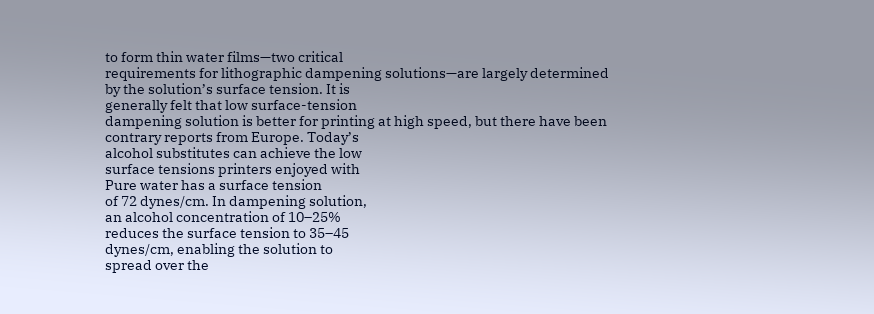to form thin water films—two critical
requirements for lithographic dampening solutions—are largely determined
by the solution’s surface tension. It is
generally felt that low surface-tension
dampening solution is better for printing at high speed, but there have been
contrary reports from Europe. Today’s
alcohol substitutes can achieve the low
surface tensions printers enjoyed with
Pure water has a surface tension
of 72 dynes/cm. In dampening solution,
an alcohol concentration of 10–25%
reduces the surface tension to 35–45
dynes/cm, enabling the solution to
spread over the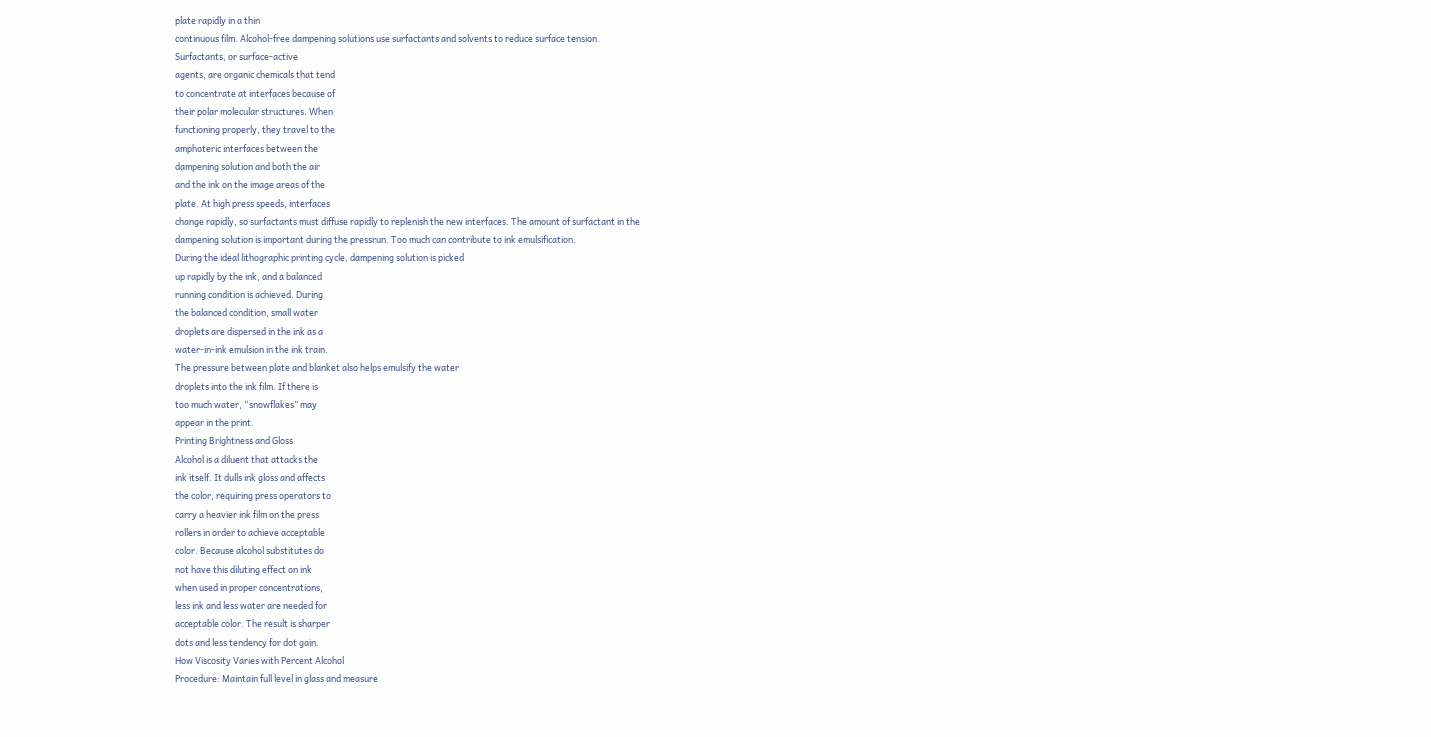plate rapidly in a thin
continuous film. Alcohol-free dampening solutions use surfactants and solvents to reduce surface tension.
Surfactants, or surface-active
agents, are organic chemicals that tend
to concentrate at interfaces because of
their polar molecular structures. When
functioning properly, they travel to the
amphoteric interfaces between the
dampening solution and both the air
and the ink on the image areas of the
plate. At high press speeds, interfaces
change rapidly, so surfactants must diffuse rapidly to replenish the new interfaces. The amount of surfactant in the
dampening solution is important during the pressrun. Too much can contribute to ink emulsification.
During the ideal lithographic printing cycle, dampening solution is picked
up rapidly by the ink, and a balanced
running condition is achieved. During
the balanced condition, small water
droplets are dispersed in the ink as a
water-in-ink emulsion in the ink train.
The pressure between plate and blanket also helps emulsify the water
droplets into the ink film. If there is
too much water, “snowflakes” may
appear in the print.
Printing Brightness and Gloss
Alcohol is a diluent that attacks the
ink itself. It dulls ink gloss and affects
the color, requiring press operators to
carry a heavier ink film on the press
rollers in order to achieve acceptable
color. Because alcohol substitutes do
not have this diluting effect on ink
when used in proper concentrations,
less ink and less water are needed for
acceptable color. The result is sharper
dots and less tendency for dot gain.
How Viscosity Varies with Percent Alcohol
Procedure: Maintain full level in glass and measure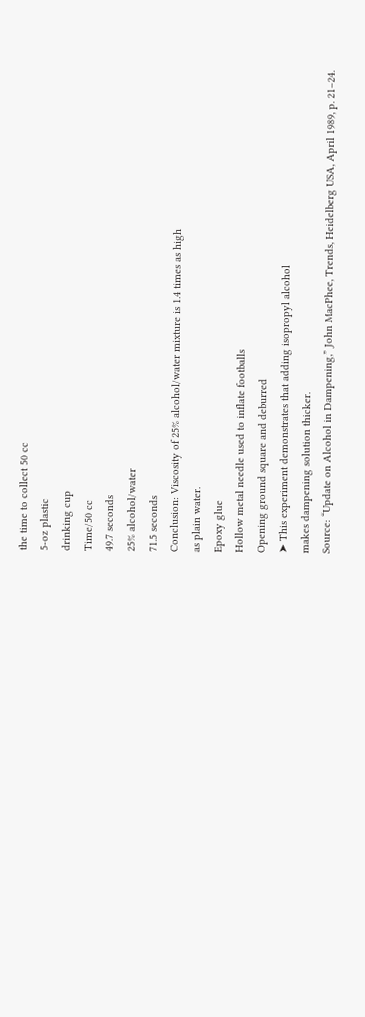the time to collect 50 cc
5-oz plastic
drinking cup
Time/50 cc
49.7 seconds
25% alcohol/water
71.5 seconds
Conclusion: Viscosity of 25% alcohol/water mixture is 1.4 times as high
as plain water.
Epoxy glue
Hollow metal needle used to inflate footballs
Opening ground square and deburred
➤ This experiment demonstrates that adding isopropyl alcohol
makes dampening solution thicker.
Source: “Update on Alcohol in Dampening,” John MacPhee, Trends, Heidelberg USA, April 1989, p. 21–24.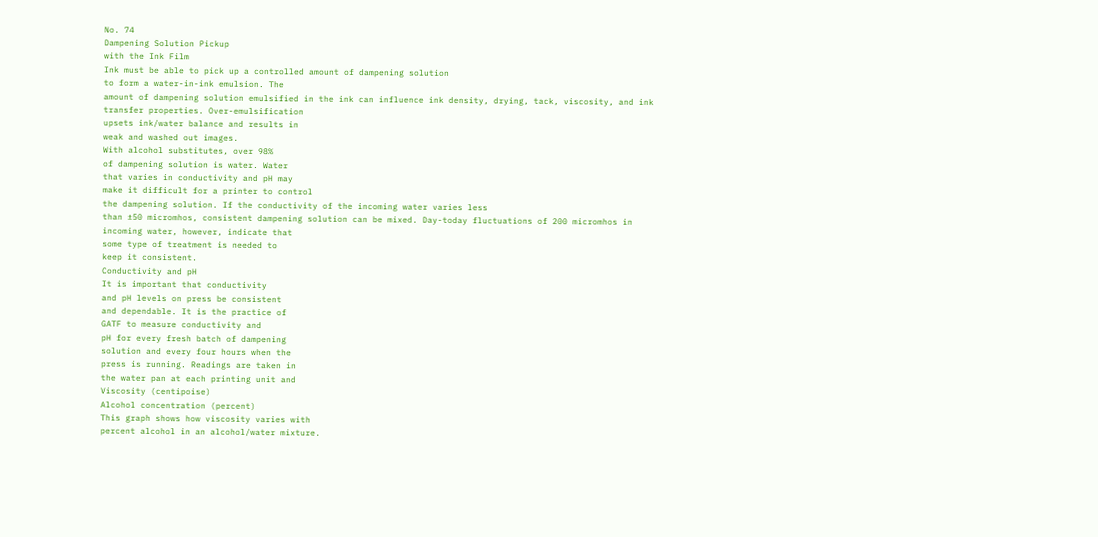No. 74
Dampening Solution Pickup
with the Ink Film
Ink must be able to pick up a controlled amount of dampening solution
to form a water-in-ink emulsion. The
amount of dampening solution emulsified in the ink can influence ink density, drying, tack, viscosity, and ink
transfer properties. Over-emulsification
upsets ink/water balance and results in
weak and washed out images.
With alcohol substitutes, over 98%
of dampening solution is water. Water
that varies in conductivity and pH may
make it difficult for a printer to control
the dampening solution. If the conductivity of the incoming water varies less
than ±50 micromhos, consistent dampening solution can be mixed. Day-today fluctuations of 200 micromhos in
incoming water, however, indicate that
some type of treatment is needed to
keep it consistent.
Conductivity and pH
It is important that conductivity
and pH levels on press be consistent
and dependable. It is the practice of
GATF to measure conductivity and
pH for every fresh batch of dampening
solution and every four hours when the
press is running. Readings are taken in
the water pan at each printing unit and
Viscosity (centipoise)
Alcohol concentration (percent)
This graph shows how viscosity varies with
percent alcohol in an alcohol/water mixture.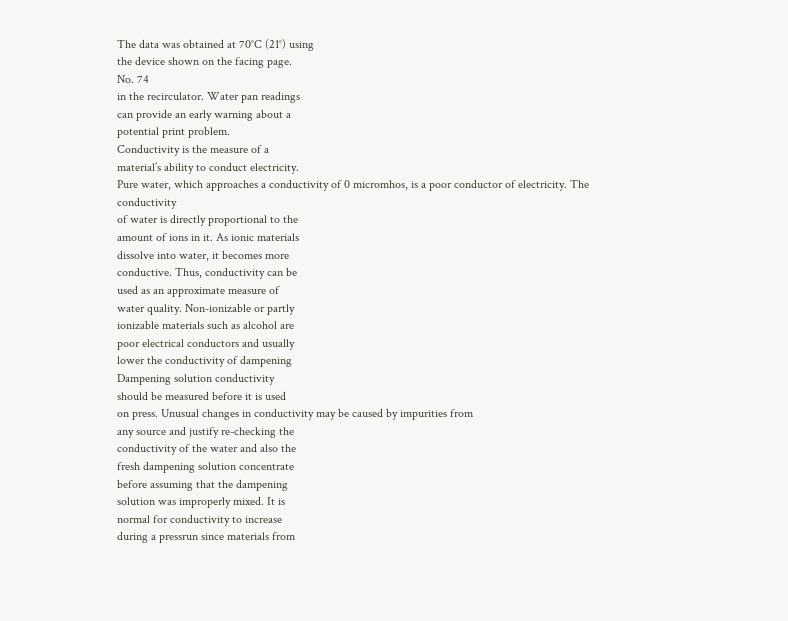The data was obtained at 70°C (21°) using
the device shown on the facing page.
No. 74
in the recirculator. Water pan readings
can provide an early warning about a
potential print problem.
Conductivity is the measure of a
material’s ability to conduct electricity.
Pure water, which approaches a conductivity of 0 micromhos, is a poor conductor of electricity. The conductivity
of water is directly proportional to the
amount of ions in it. As ionic materials
dissolve into water, it becomes more
conductive. Thus, conductivity can be
used as an approximate measure of
water quality. Non-ionizable or partly
ionizable materials such as alcohol are
poor electrical conductors and usually
lower the conductivity of dampening
Dampening solution conductivity
should be measured before it is used
on press. Unusual changes in conductivity may be caused by impurities from
any source and justify re-checking the
conductivity of the water and also the
fresh dampening solution concentrate
before assuming that the dampening
solution was improperly mixed. It is
normal for conductivity to increase
during a pressrun since materials from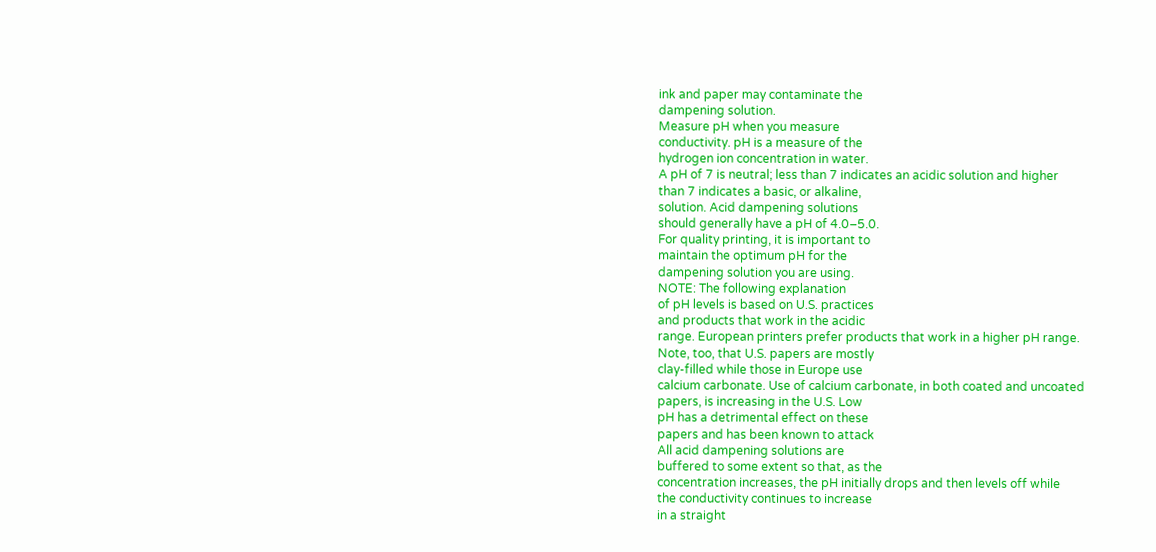ink and paper may contaminate the
dampening solution.
Measure pH when you measure
conductivity. pH is a measure of the
hydrogen ion concentration in water.
A pH of 7 is neutral; less than 7 indicates an acidic solution and higher
than 7 indicates a basic, or alkaline,
solution. Acid dampening solutions
should generally have a pH of 4.0–5.0.
For quality printing, it is important to
maintain the optimum pH for the
dampening solution you are using.
NOTE: The following explanation
of pH levels is based on U.S. practices
and products that work in the acidic
range. European printers prefer products that work in a higher pH range.
Note, too, that U.S. papers are mostly
clay-filled while those in Europe use
calcium carbonate. Use of calcium carbonate, in both coated and uncoated
papers, is increasing in the U.S. Low
pH has a detrimental effect on these
papers and has been known to attack
All acid dampening solutions are
buffered to some extent so that, as the
concentration increases, the pH initially drops and then levels off while
the conductivity continues to increase
in a straight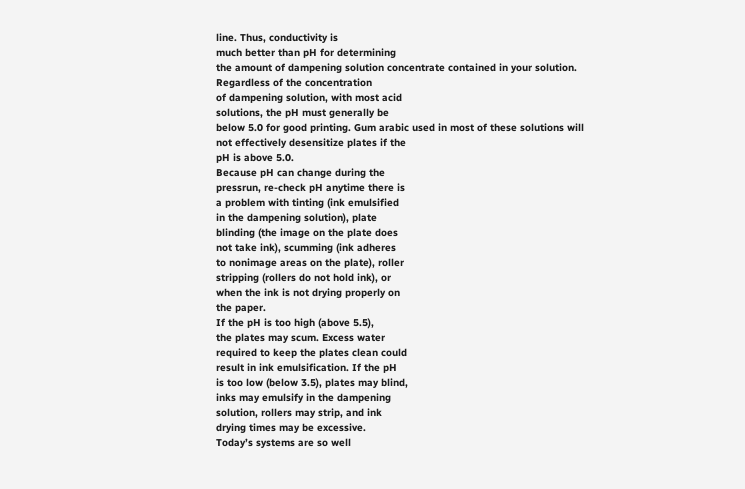line. Thus, conductivity is
much better than pH for determining
the amount of dampening solution concentrate contained in your solution.
Regardless of the concentration
of dampening solution, with most acid
solutions, the pH must generally be
below 5.0 for good printing. Gum arabic used in most of these solutions will
not effectively desensitize plates if the
pH is above 5.0.
Because pH can change during the
pressrun, re-check pH anytime there is
a problem with tinting (ink emulsified
in the dampening solution), plate
blinding (the image on the plate does
not take ink), scumming (ink adheres
to nonimage areas on the plate), roller
stripping (rollers do not hold ink), or
when the ink is not drying properly on
the paper.
If the pH is too high (above 5.5),
the plates may scum. Excess water
required to keep the plates clean could
result in ink emulsification. If the pH
is too low (below 3.5), plates may blind,
inks may emulsify in the dampening
solution, rollers may strip, and ink
drying times may be excessive.
Today’s systems are so well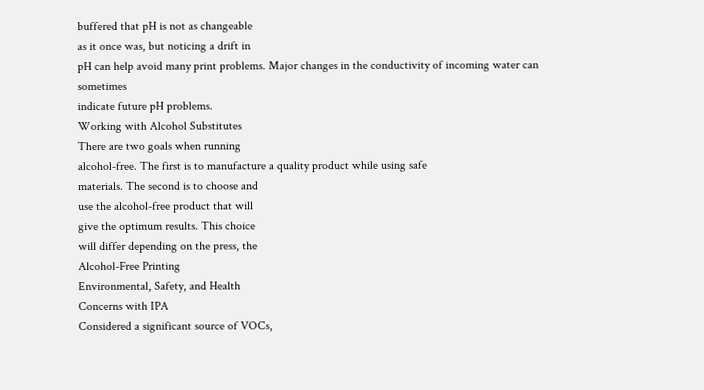buffered that pH is not as changeable
as it once was, but noticing a drift in
pH can help avoid many print problems. Major changes in the conductivity of incoming water can sometimes
indicate future pH problems.
Working with Alcohol Substitutes
There are two goals when running
alcohol-free. The first is to manufacture a quality product while using safe
materials. The second is to choose and
use the alcohol-free product that will
give the optimum results. This choice
will differ depending on the press, the
Alcohol-Free Printing
Environmental, Safety, and Health
Concerns with IPA
Considered a significant source of VOCs,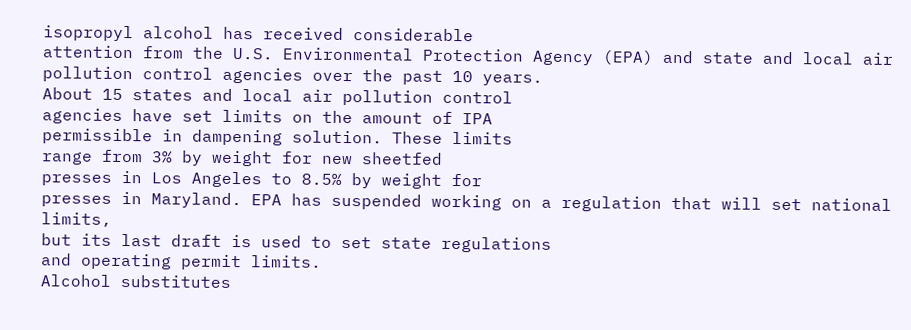isopropyl alcohol has received considerable
attention from the U.S. Environmental Protection Agency (EPA) and state and local air pollution control agencies over the past 10 years.
About 15 states and local air pollution control
agencies have set limits on the amount of IPA
permissible in dampening solution. These limits
range from 3% by weight for new sheetfed
presses in Los Angeles to 8.5% by weight for
presses in Maryland. EPA has suspended working on a regulation that will set national limits,
but its last draft is used to set state regulations
and operating permit limits.
Alcohol substitutes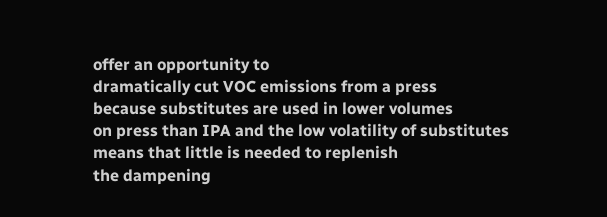offer an opportunity to
dramatically cut VOC emissions from a press
because substitutes are used in lower volumes
on press than IPA and the low volatility of substitutes means that little is needed to replenish
the dampening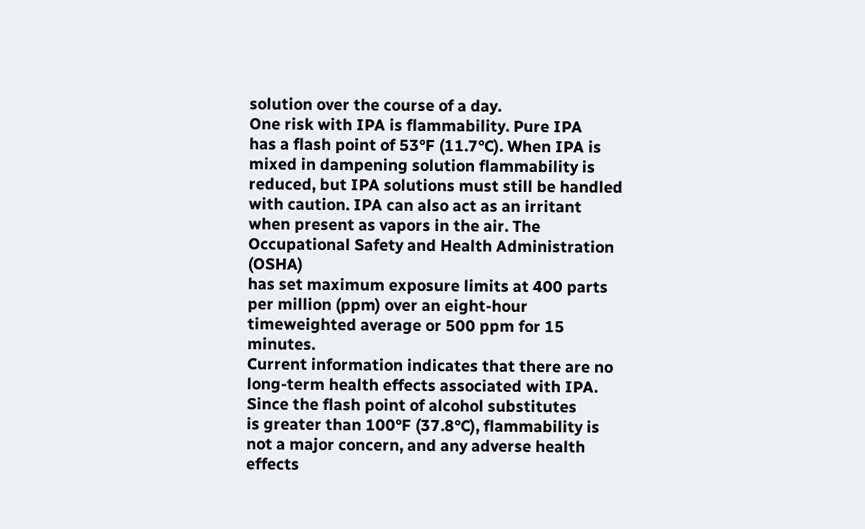solution over the course of a day.
One risk with IPA is flammability. Pure IPA
has a flash point of 53°F (11.7°C). When IPA is
mixed in dampening solution flammability is
reduced, but IPA solutions must still be handled
with caution. IPA can also act as an irritant
when present as vapors in the air. The Occupational Safety and Health Administration (OSHA)
has set maximum exposure limits at 400 parts
per million (ppm) over an eight-hour timeweighted average or 500 ppm for 15 minutes.
Current information indicates that there are no
long-term health effects associated with IPA.
Since the flash point of alcohol substitutes
is greater than 100°F (37.8°C), flammability is
not a major concern, and any adverse health
effects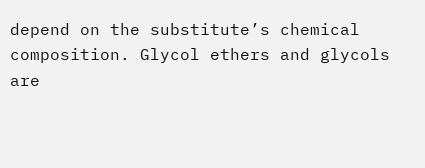depend on the substitute’s chemical
composition. Glycol ethers and glycols are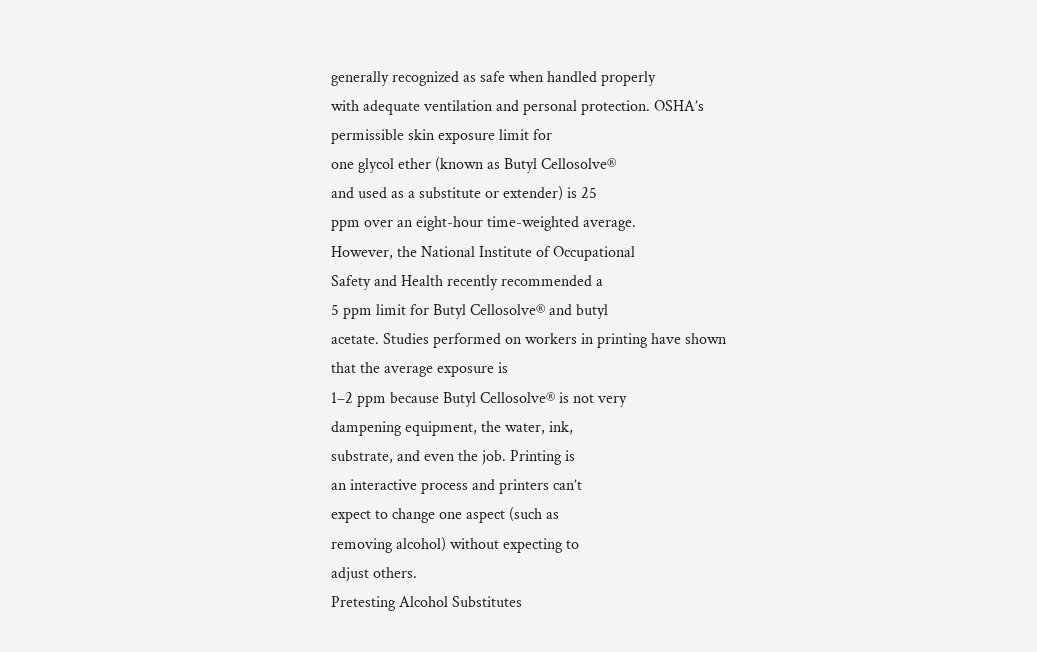generally recognized as safe when handled properly
with adequate ventilation and personal protection. OSHA’s permissible skin exposure limit for
one glycol ether (known as Butyl Cellosolve®
and used as a substitute or extender) is 25
ppm over an eight-hour time-weighted average.
However, the National Institute of Occupational
Safety and Health recently recommended a
5 ppm limit for Butyl Cellosolve® and butyl
acetate. Studies performed on workers in printing have shown that the average exposure is
1–2 ppm because Butyl Cellosolve® is not very
dampening equipment, the water, ink,
substrate, and even the job. Printing is
an interactive process and printers can’t
expect to change one aspect (such as
removing alcohol) without expecting to
adjust others.
Pretesting Alcohol Substitutes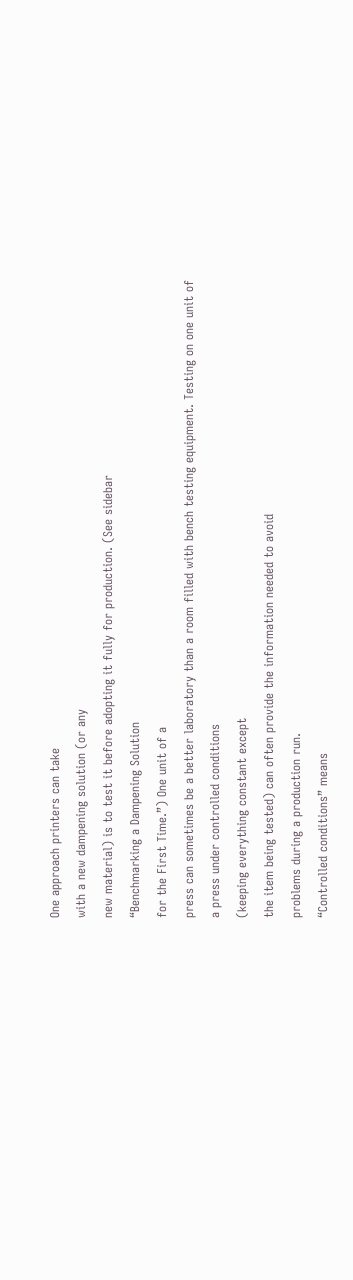One approach printers can take
with a new dampening solution (or any
new material) is to test it before adopting it fully for production. (See sidebar
“Benchmarking a Dampening Solution
for the First Time.”) One unit of a
press can sometimes be a better laboratory than a room filled with bench testing equipment. Testing on one unit of
a press under controlled conditions
(keeping everything constant except
the item being tested) can often provide the information needed to avoid
problems during a production run.
“Controlled conditions” means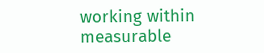working within measurable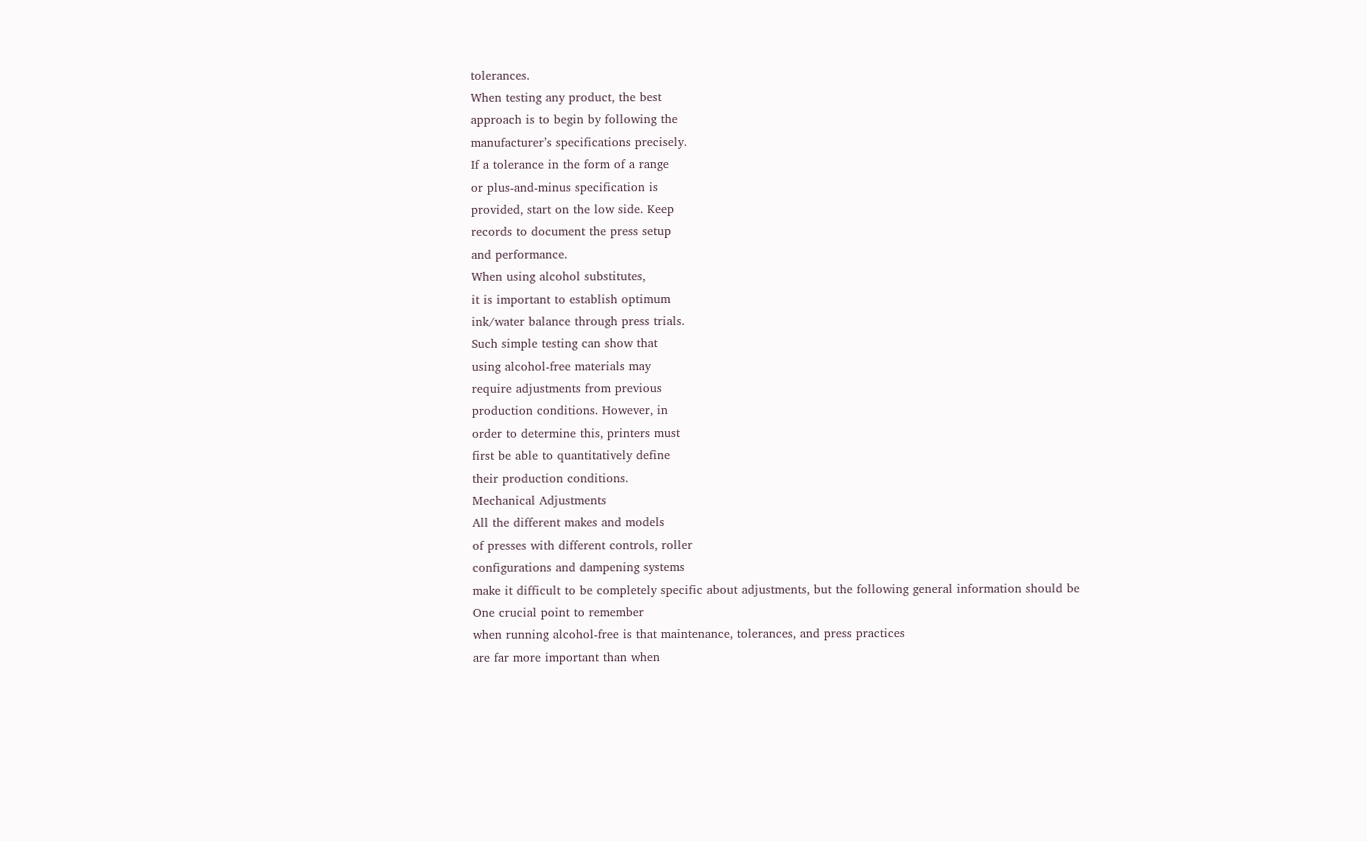tolerances.
When testing any product, the best
approach is to begin by following the
manufacturer’s specifications precisely.
If a tolerance in the form of a range
or plus-and-minus specification is
provided, start on the low side. Keep
records to document the press setup
and performance.
When using alcohol substitutes,
it is important to establish optimum
ink/water balance through press trials.
Such simple testing can show that
using alcohol-free materials may
require adjustments from previous
production conditions. However, in
order to determine this, printers must
first be able to quantitatively define
their production conditions.
Mechanical Adjustments
All the different makes and models
of presses with different controls, roller
configurations and dampening systems
make it difficult to be completely specific about adjustments, but the following general information should be
One crucial point to remember
when running alcohol-free is that maintenance, tolerances, and press practices
are far more important than when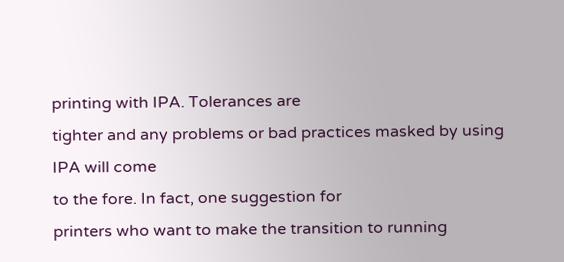printing with IPA. Tolerances are
tighter and any problems or bad practices masked by using IPA will come
to the fore. In fact, one suggestion for
printers who want to make the transition to running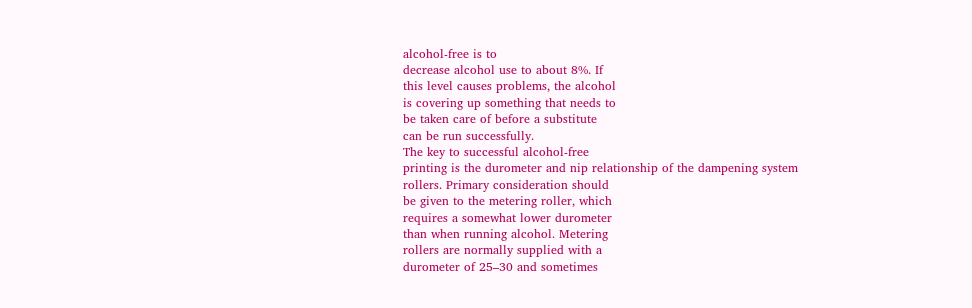alcohol-free is to
decrease alcohol use to about 8%. If
this level causes problems, the alcohol
is covering up something that needs to
be taken care of before a substitute
can be run successfully.
The key to successful alcohol-free
printing is the durometer and nip relationship of the dampening system
rollers. Primary consideration should
be given to the metering roller, which
requires a somewhat lower durometer
than when running alcohol. Metering
rollers are normally supplied with a
durometer of 25–30 and sometimes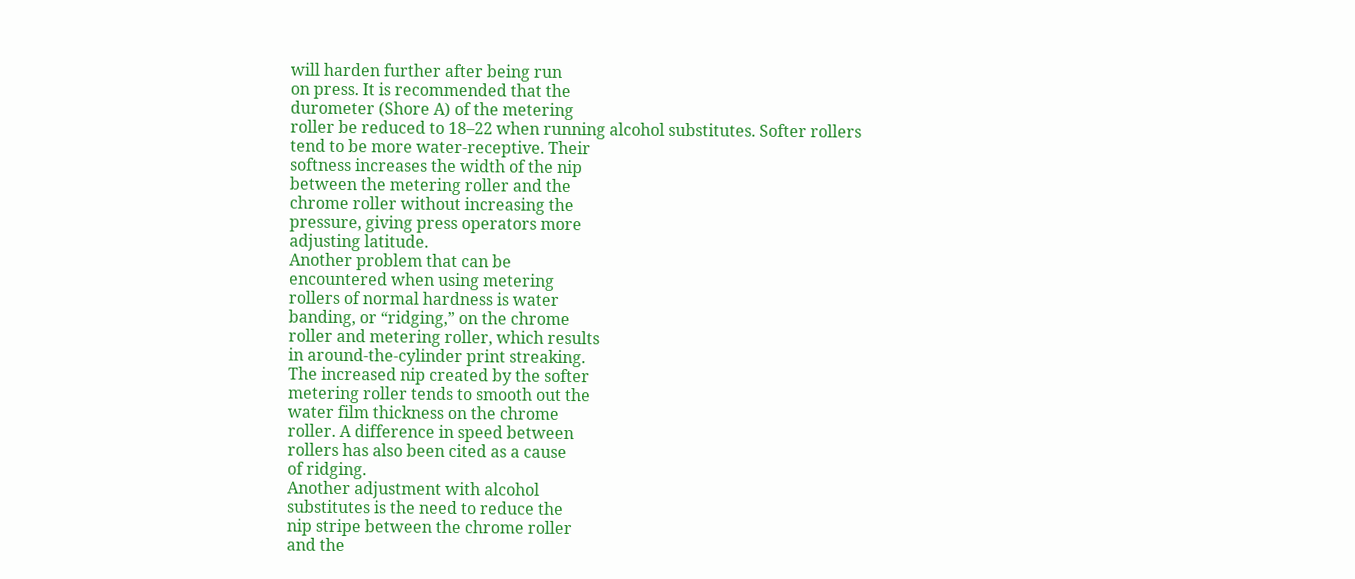will harden further after being run
on press. It is recommended that the
durometer (Shore A) of the metering
roller be reduced to 18–22 when running alcohol substitutes. Softer rollers
tend to be more water-receptive. Their
softness increases the width of the nip
between the metering roller and the
chrome roller without increasing the
pressure, giving press operators more
adjusting latitude.
Another problem that can be
encountered when using metering
rollers of normal hardness is water
banding, or “ridging,” on the chrome
roller and metering roller, which results
in around-the-cylinder print streaking.
The increased nip created by the softer
metering roller tends to smooth out the
water film thickness on the chrome
roller. A difference in speed between
rollers has also been cited as a cause
of ridging.
Another adjustment with alcohol
substitutes is the need to reduce the
nip stripe between the chrome roller
and the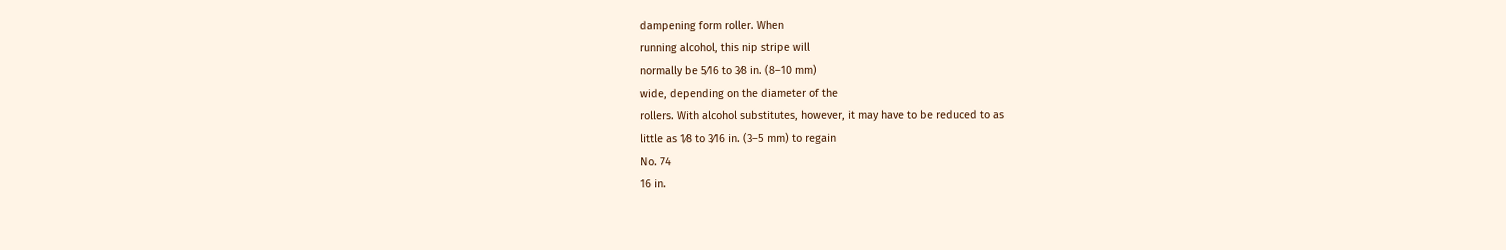dampening form roller. When
running alcohol, this nip stripe will
normally be 5⁄16 to 3⁄8 in. (8–10 mm)
wide, depending on the diameter of the
rollers. With alcohol substitutes, however, it may have to be reduced to as
little as 1⁄8 to 3⁄16 in. (3–5 mm) to regain
No. 74
16 in.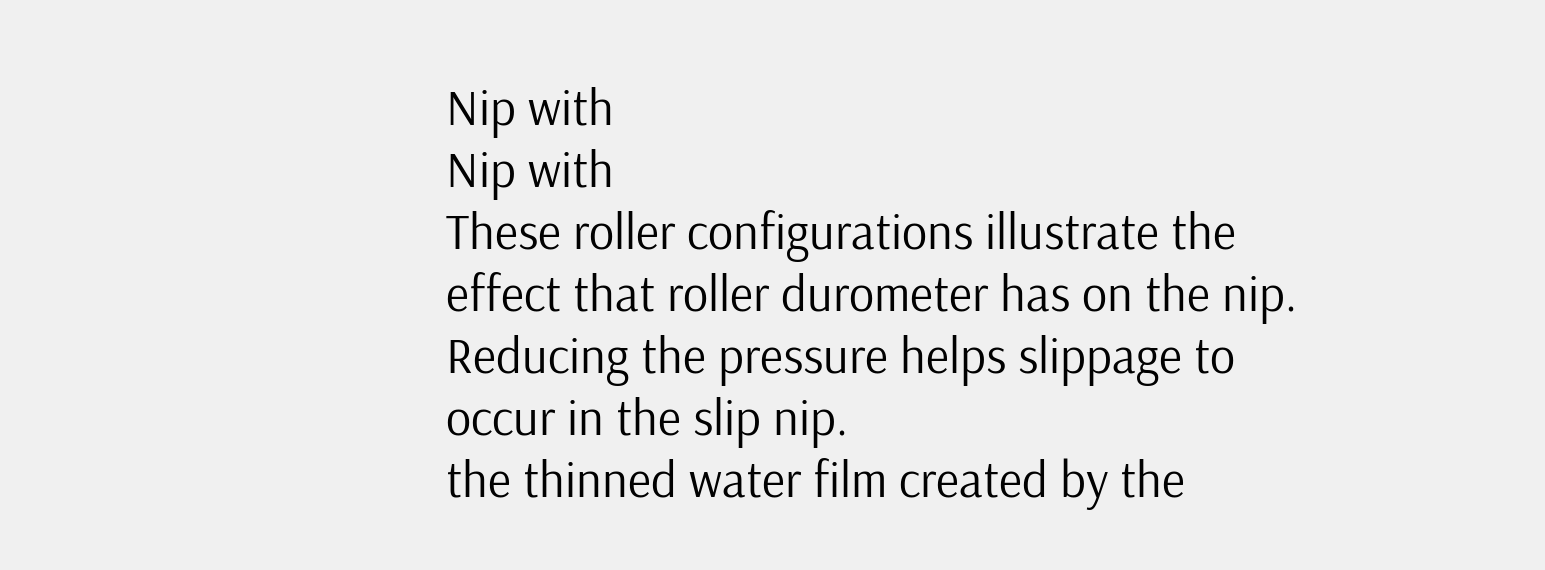Nip with
Nip with
These roller configurations illustrate the
effect that roller durometer has on the nip.
Reducing the pressure helps slippage to
occur in the slip nip.
the thinned water film created by the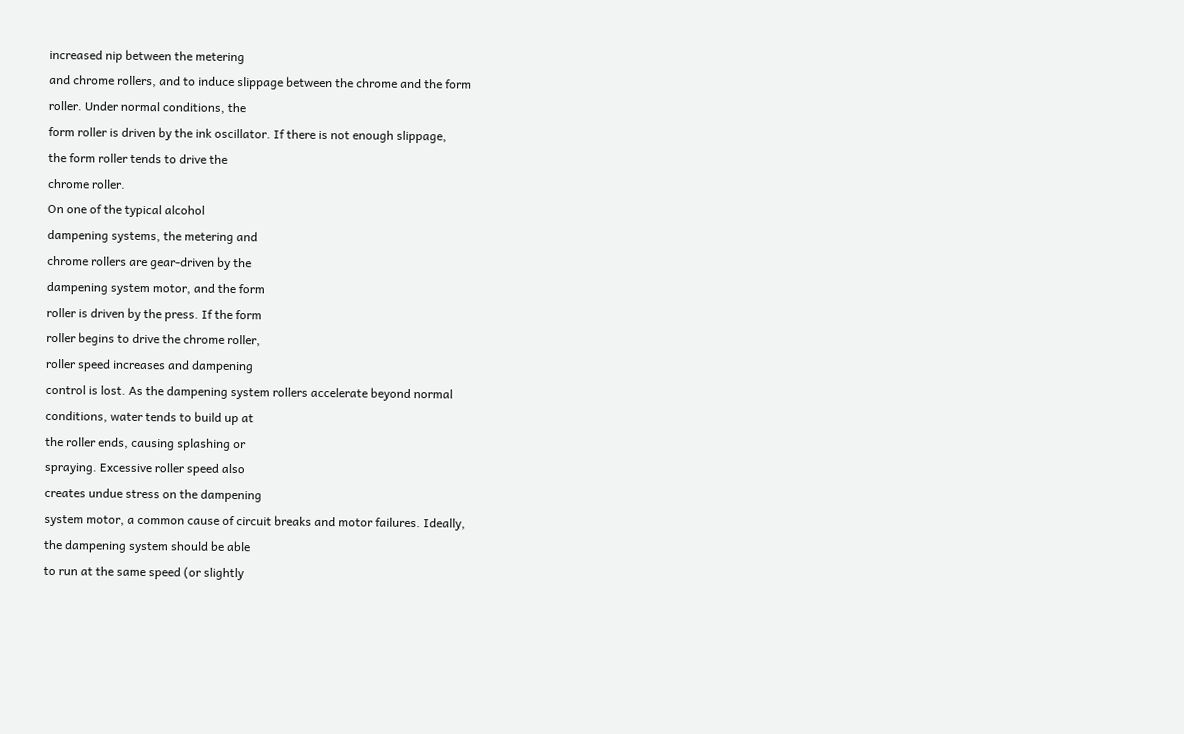increased nip between the metering
and chrome rollers, and to induce slippage between the chrome and the form
roller. Under normal conditions, the
form roller is driven by the ink oscillator. If there is not enough slippage,
the form roller tends to drive the
chrome roller.
On one of the typical alcohol
dampening systems, the metering and
chrome rollers are gear-driven by the
dampening system motor, and the form
roller is driven by the press. If the form
roller begins to drive the chrome roller,
roller speed increases and dampening
control is lost. As the dampening system rollers accelerate beyond normal
conditions, water tends to build up at
the roller ends, causing splashing or
spraying. Excessive roller speed also
creates undue stress on the dampening
system motor, a common cause of circuit breaks and motor failures. Ideally,
the dampening system should be able
to run at the same speed (or slightly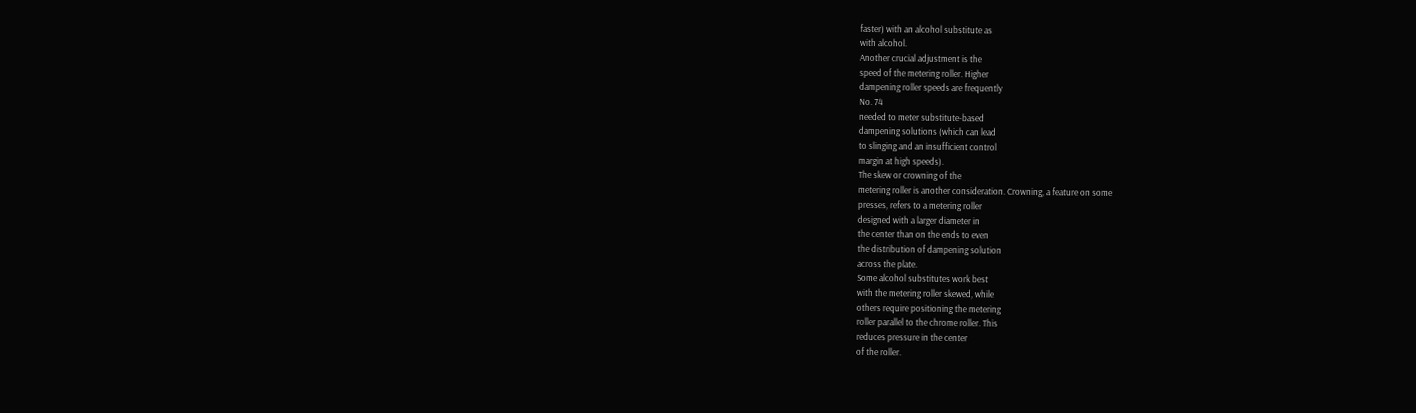faster) with an alcohol substitute as
with alcohol.
Another crucial adjustment is the
speed of the metering roller. Higher
dampening roller speeds are frequently
No. 74
needed to meter substitute-based
dampening solutions (which can lead
to slinging and an insufficient control
margin at high speeds).
The skew or crowning of the
metering roller is another consideration. Crowning, a feature on some
presses, refers to a metering roller
designed with a larger diameter in
the center than on the ends to even
the distribution of dampening solution
across the plate.
Some alcohol substitutes work best
with the metering roller skewed, while
others require positioning the metering
roller parallel to the chrome roller. This
reduces pressure in the center
of the roller.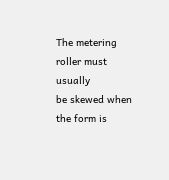The metering roller must usually
be skewed when the form is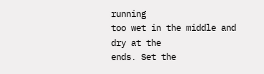running
too wet in the middle and dry at the
ends. Set the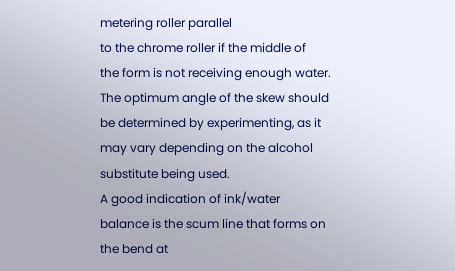metering roller parallel
to the chrome roller if the middle of
the form is not receiving enough water.
The optimum angle of the skew should
be determined by experimenting, as it
may vary depending on the alcohol
substitute being used.
A good indication of ink/water
balance is the scum line that forms on
the bend at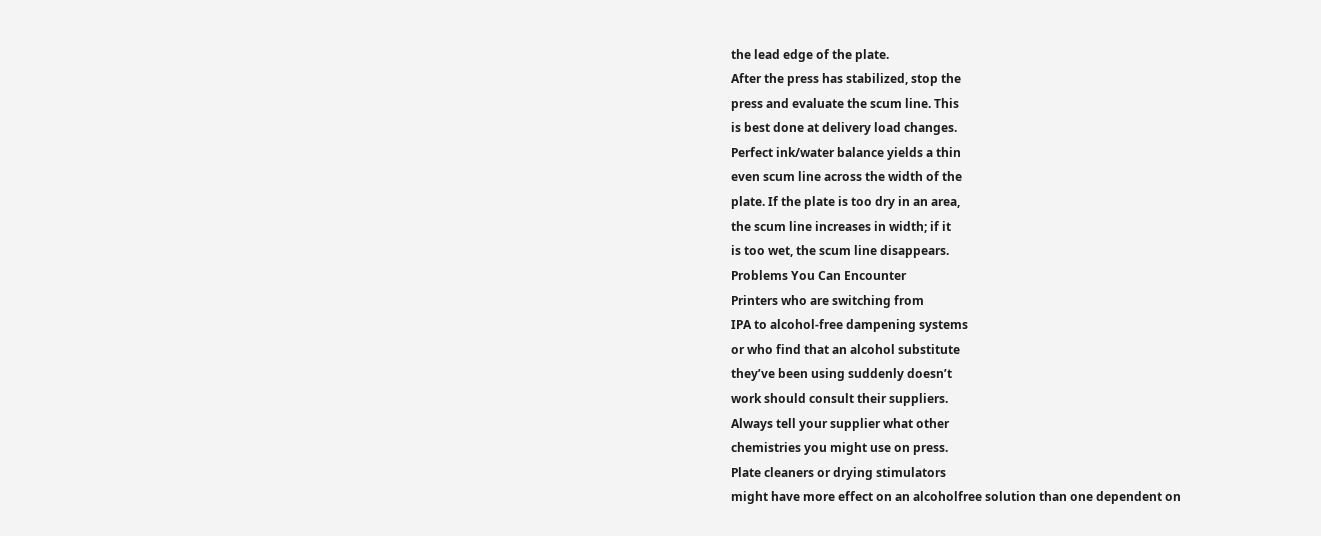the lead edge of the plate.
After the press has stabilized, stop the
press and evaluate the scum line. This
is best done at delivery load changes.
Perfect ink/water balance yields a thin
even scum line across the width of the
plate. If the plate is too dry in an area,
the scum line increases in width; if it
is too wet, the scum line disappears.
Problems You Can Encounter
Printers who are switching from
IPA to alcohol-free dampening systems
or who find that an alcohol substitute
they’ve been using suddenly doesn’t
work should consult their suppliers.
Always tell your supplier what other
chemistries you might use on press.
Plate cleaners or drying stimulators
might have more effect on an alcoholfree solution than one dependent on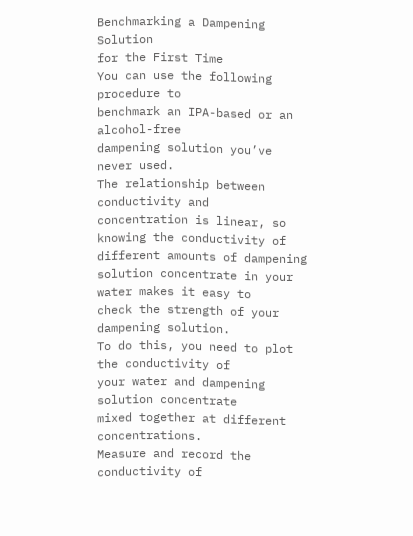Benchmarking a Dampening Solution
for the First Time
You can use the following procedure to
benchmark an IPA-based or an alcohol-free
dampening solution you’ve never used.
The relationship between conductivity and
concentration is linear, so knowing the conductivity of different amounts of dampening solution concentrate in your water makes it easy to
check the strength of your dampening solution.
To do this, you need to plot the conductivity of
your water and dampening solution concentrate
mixed together at different concentrations.
Measure and record the conductivity of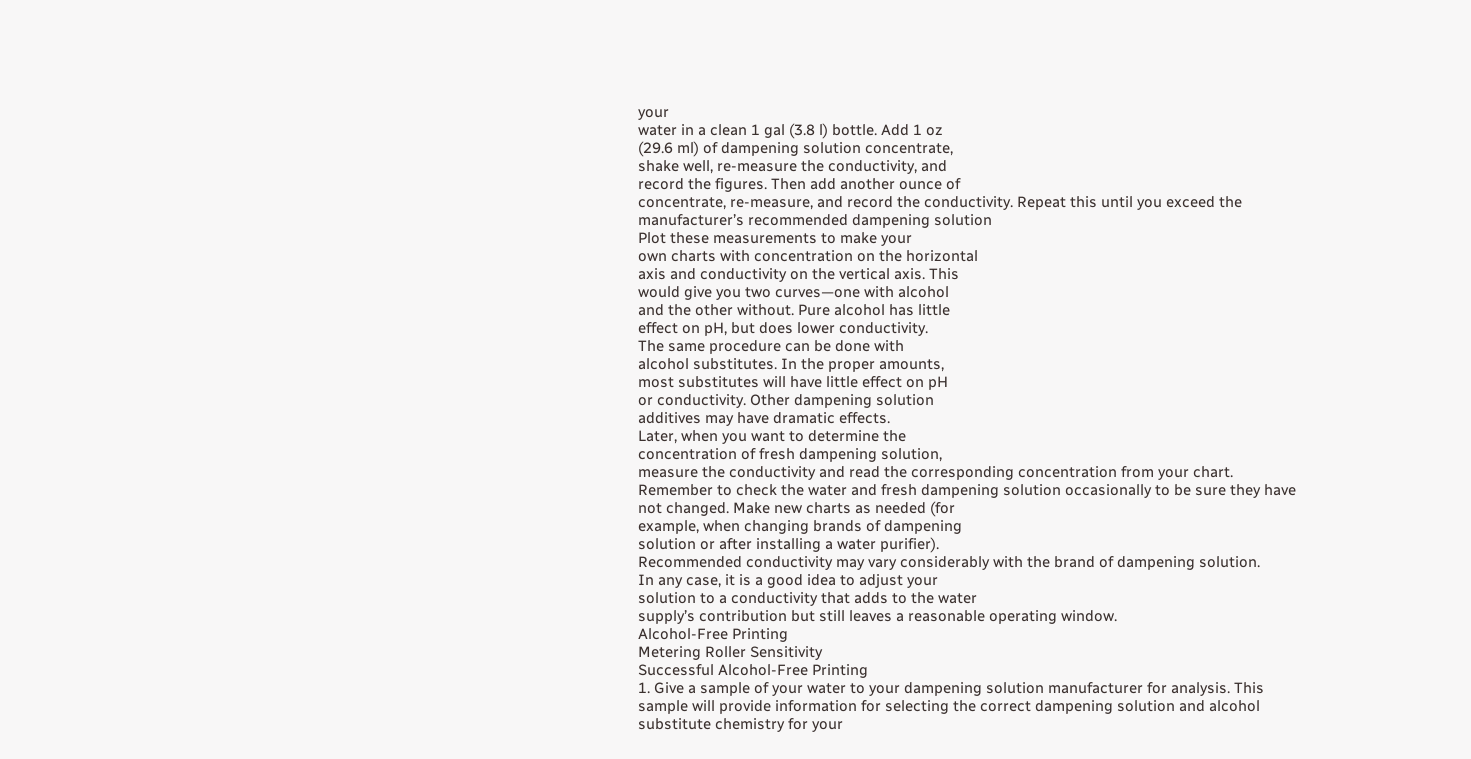your
water in a clean 1 gal (3.8 l) bottle. Add 1 oz
(29.6 ml) of dampening solution concentrate,
shake well, re-measure the conductivity, and
record the figures. Then add another ounce of
concentrate, re-measure, and record the conductivity. Repeat this until you exceed the manufacturer’s recommended dampening solution
Plot these measurements to make your
own charts with concentration on the horizontal
axis and conductivity on the vertical axis. This
would give you two curves—one with alcohol
and the other without. Pure alcohol has little
effect on pH, but does lower conductivity.
The same procedure can be done with
alcohol substitutes. In the proper amounts,
most substitutes will have little effect on pH
or conductivity. Other dampening solution
additives may have dramatic effects.
Later, when you want to determine the
concentration of fresh dampening solution,
measure the conductivity and read the corresponding concentration from your chart.
Remember to check the water and fresh dampening solution occasionally to be sure they have
not changed. Make new charts as needed (for
example, when changing brands of dampening
solution or after installing a water purifier).
Recommended conductivity may vary considerably with the brand of dampening solution.
In any case, it is a good idea to adjust your
solution to a conductivity that adds to the water
supply’s contribution but still leaves a reasonable operating window.
Alcohol-Free Printing
Metering Roller Sensitivity
Successful Alcohol-Free Printing
1. Give a sample of your water to your dampening solution manufacturer for analysis. This
sample will provide information for selecting the correct dampening solution and alcohol
substitute chemistry for your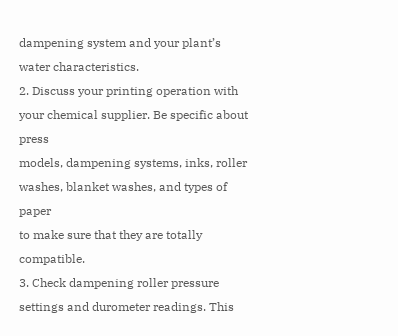dampening system and your plant’s water characteristics.
2. Discuss your printing operation with your chemical supplier. Be specific about press
models, dampening systems, inks, roller washes, blanket washes, and types of paper
to make sure that they are totally compatible.
3. Check dampening roller pressure settings and durometer readings. This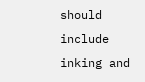should include
inking and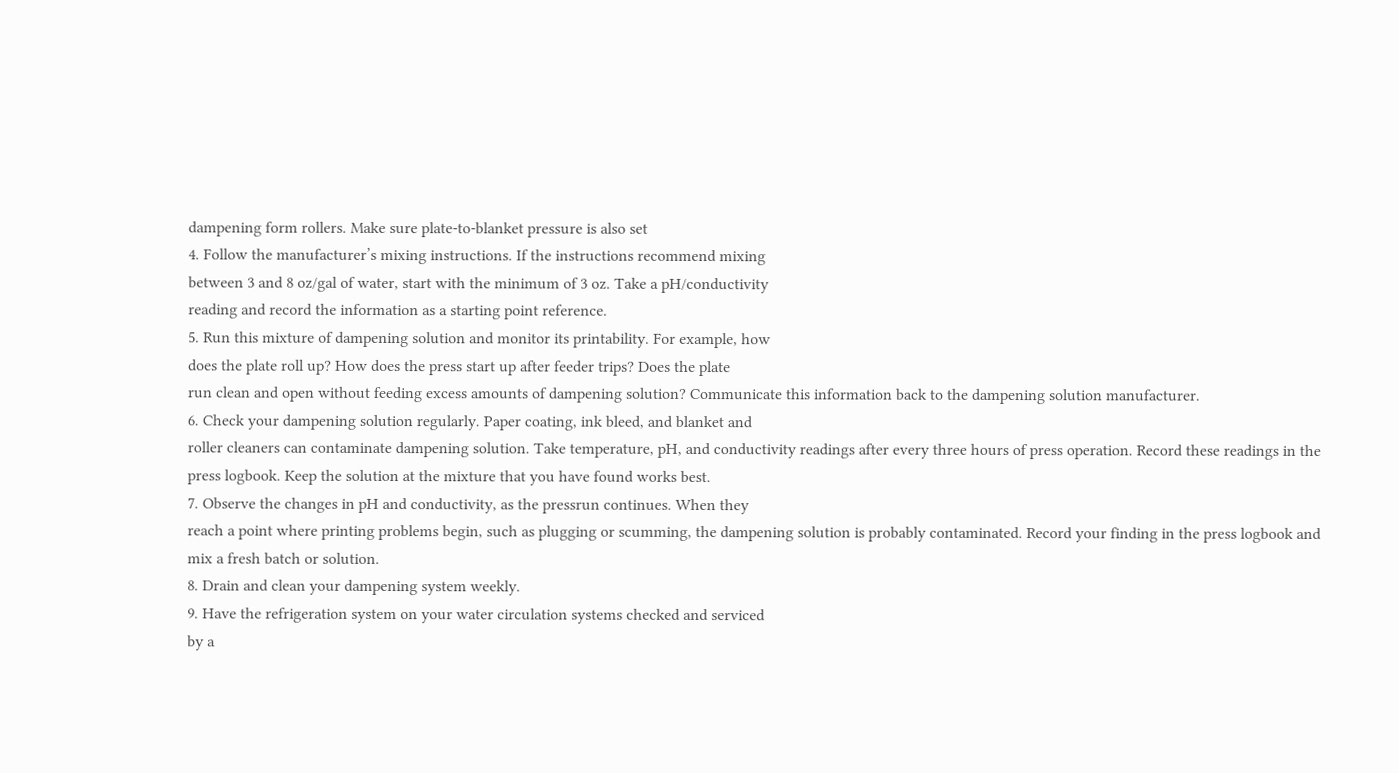dampening form rollers. Make sure plate-to-blanket pressure is also set
4. Follow the manufacturer’s mixing instructions. If the instructions recommend mixing
between 3 and 8 oz/gal of water, start with the minimum of 3 oz. Take a pH/conductivity
reading and record the information as a starting point reference.
5. Run this mixture of dampening solution and monitor its printability. For example, how
does the plate roll up? How does the press start up after feeder trips? Does the plate
run clean and open without feeding excess amounts of dampening solution? Communicate this information back to the dampening solution manufacturer.
6. Check your dampening solution regularly. Paper coating, ink bleed, and blanket and
roller cleaners can contaminate dampening solution. Take temperature, pH, and conductivity readings after every three hours of press operation. Record these readings in the
press logbook. Keep the solution at the mixture that you have found works best.
7. Observe the changes in pH and conductivity, as the pressrun continues. When they
reach a point where printing problems begin, such as plugging or scumming, the dampening solution is probably contaminated. Record your finding in the press logbook and
mix a fresh batch or solution.
8. Drain and clean your dampening system weekly.
9. Have the refrigeration system on your water circulation systems checked and serviced
by a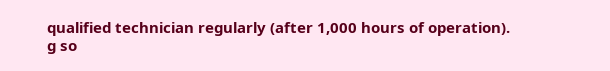qualified technician regularly (after 1,000 hours of operation).
g so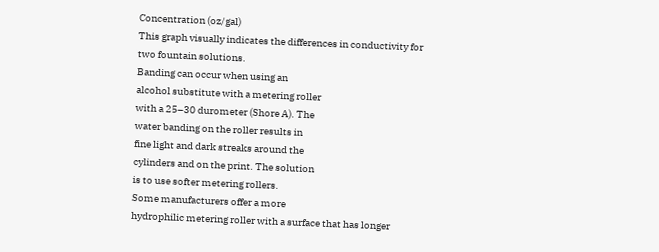Concentration (oz/gal)
This graph visually indicates the differences in conductivity for two fountain solutions.
Banding can occur when using an
alcohol substitute with a metering roller
with a 25–30 durometer (Shore A). The
water banding on the roller results in
fine light and dark streaks around the
cylinders and on the print. The solution
is to use softer metering rollers.
Some manufacturers offer a more
hydrophilic metering roller with a surface that has longer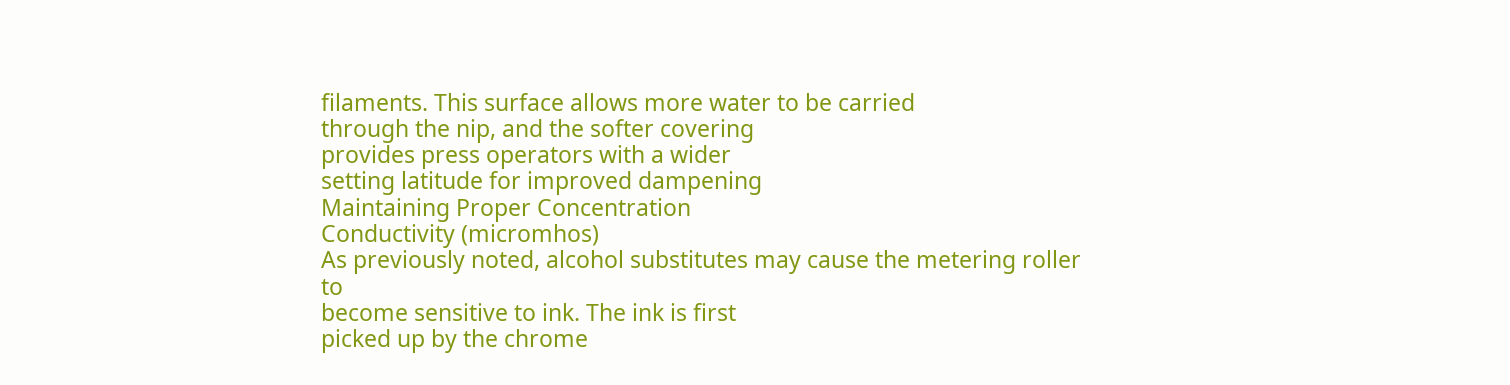filaments. This surface allows more water to be carried
through the nip, and the softer covering
provides press operators with a wider
setting latitude for improved dampening
Maintaining Proper Concentration
Conductivity (micromhos)
As previously noted, alcohol substitutes may cause the metering roller to
become sensitive to ink. The ink is first
picked up by the chrome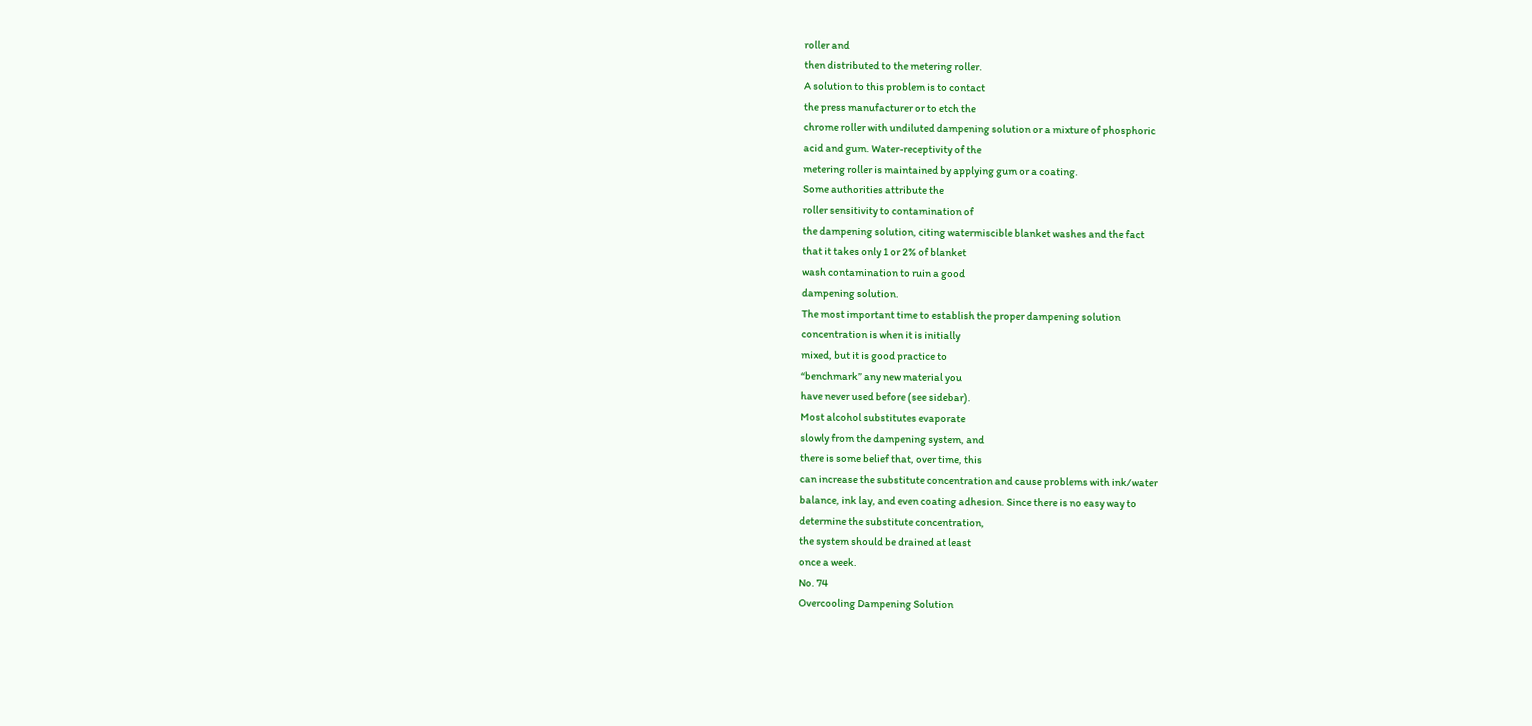roller and
then distributed to the metering roller.
A solution to this problem is to contact
the press manufacturer or to etch the
chrome roller with undiluted dampening solution or a mixture of phosphoric
acid and gum. Water-receptivity of the
metering roller is maintained by applying gum or a coating.
Some authorities attribute the
roller sensitivity to contamination of
the dampening solution, citing watermiscible blanket washes and the fact
that it takes only 1 or 2% of blanket
wash contamination to ruin a good
dampening solution.
The most important time to establish the proper dampening solution
concentration is when it is initially
mixed, but it is good practice to
“benchmark” any new material you
have never used before (see sidebar).
Most alcohol substitutes evaporate
slowly from the dampening system, and
there is some belief that, over time, this
can increase the substitute concentration and cause problems with ink/water
balance, ink lay, and even coating adhesion. Since there is no easy way to
determine the substitute concentration,
the system should be drained at least
once a week.
No. 74
Overcooling Dampening Solution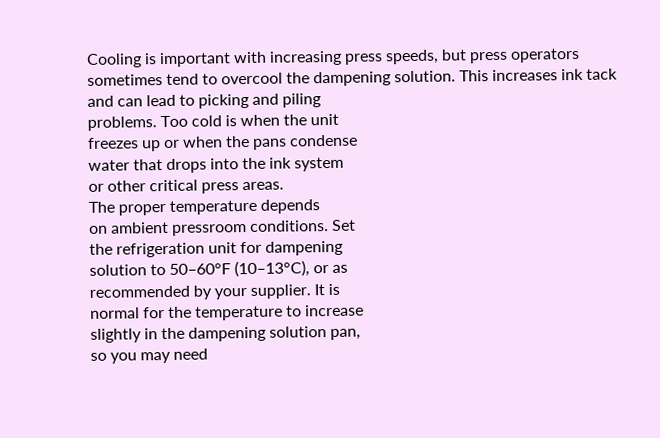Cooling is important with increasing press speeds, but press operators
sometimes tend to overcool the dampening solution. This increases ink tack
and can lead to picking and piling
problems. Too cold is when the unit
freezes up or when the pans condense
water that drops into the ink system
or other critical press areas.
The proper temperature depends
on ambient pressroom conditions. Set
the refrigeration unit for dampening
solution to 50–60°F (10–13°C), or as
recommended by your supplier. It is
normal for the temperature to increase
slightly in the dampening solution pan,
so you may need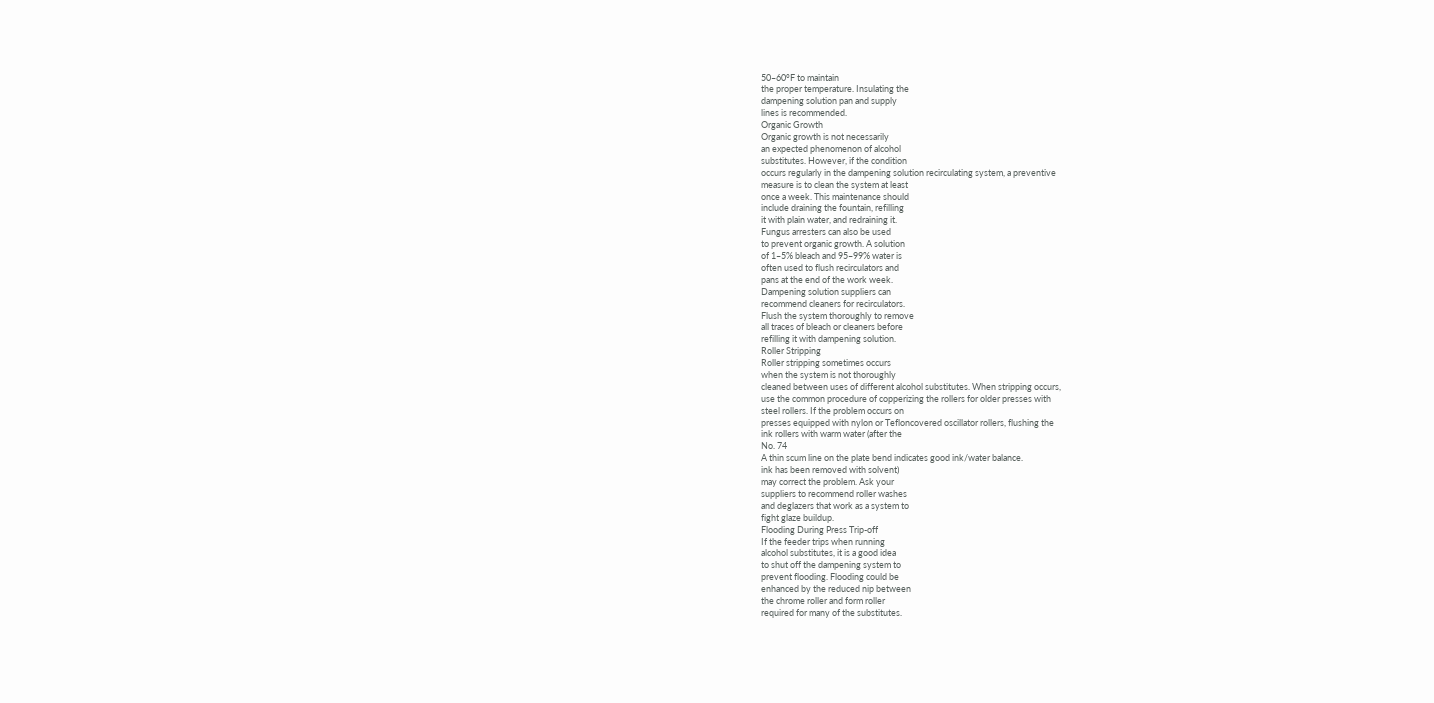50–60°F to maintain
the proper temperature. Insulating the
dampening solution pan and supply
lines is recommended.
Organic Growth
Organic growth is not necessarily
an expected phenomenon of alcohol
substitutes. However, if the condition
occurs regularly in the dampening solution recirculating system, a preventive
measure is to clean the system at least
once a week. This maintenance should
include draining the fountain, refilling
it with plain water, and redraining it.
Fungus arresters can also be used
to prevent organic growth. A solution
of 1–5% bleach and 95–99% water is
often used to flush recirculators and
pans at the end of the work week.
Dampening solution suppliers can
recommend cleaners for recirculators.
Flush the system thoroughly to remove
all traces of bleach or cleaners before
refilling it with dampening solution.
Roller Stripping
Roller stripping sometimes occurs
when the system is not thoroughly
cleaned between uses of different alcohol substitutes. When stripping occurs,
use the common procedure of copperizing the rollers for older presses with
steel rollers. If the problem occurs on
presses equipped with nylon or Tefloncovered oscillator rollers, flushing the
ink rollers with warm water (after the
No. 74
A thin scum line on the plate bend indicates good ink/water balance.
ink has been removed with solvent)
may correct the problem. Ask your
suppliers to recommend roller washes
and deglazers that work as a system to
fight glaze buildup.
Flooding During Press Trip-off
If the feeder trips when running
alcohol substitutes, it is a good idea
to shut off the dampening system to
prevent flooding. Flooding could be
enhanced by the reduced nip between
the chrome roller and form roller
required for many of the substitutes.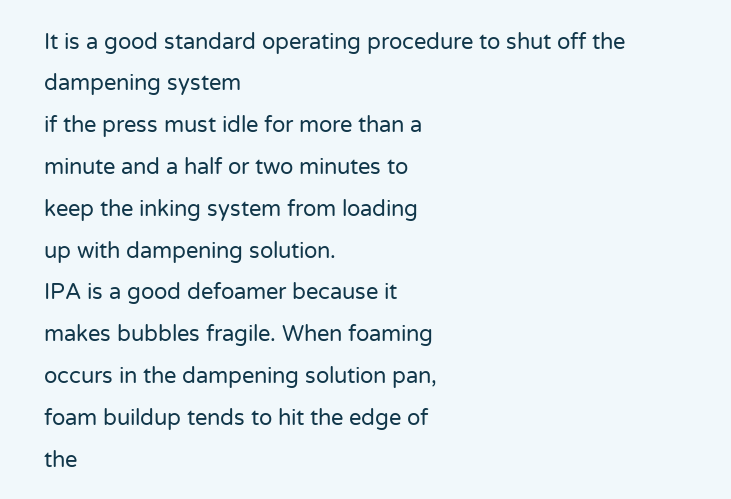It is a good standard operating procedure to shut off the dampening system
if the press must idle for more than a
minute and a half or two minutes to
keep the inking system from loading
up with dampening solution.
IPA is a good defoamer because it
makes bubbles fragile. When foaming
occurs in the dampening solution pan,
foam buildup tends to hit the edge of
the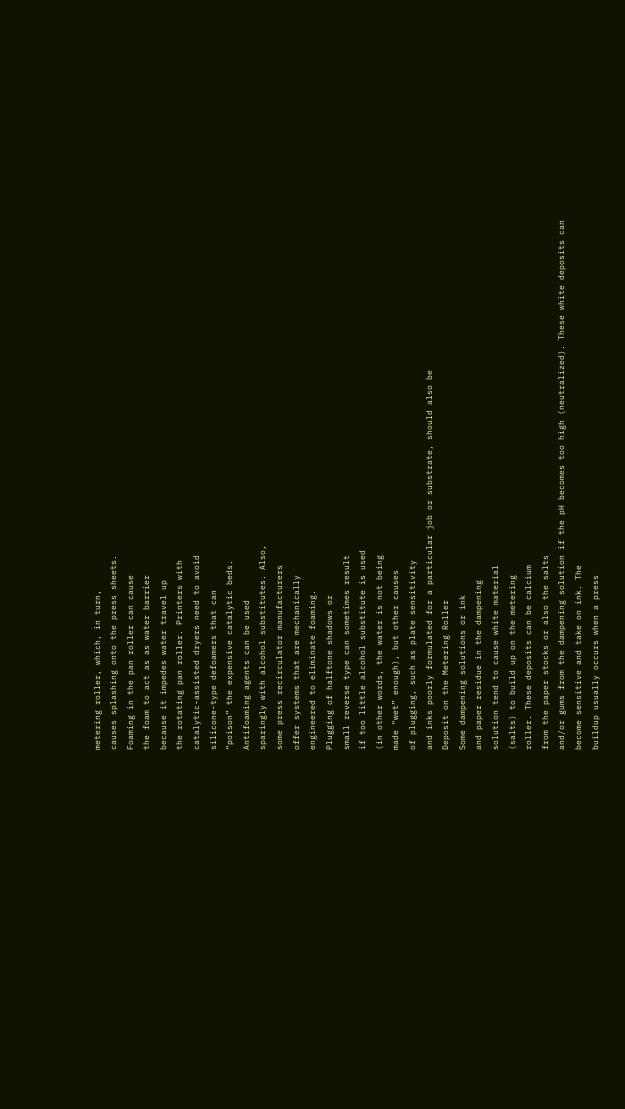metering roller, which, in turn,
causes splashing onto the press sheets.
Foaming in the pan roller can cause
the foam to act as as water barrier
because it impedes water travel up
the rotating pan roller. Printers with
catalytic-assisted dryers need to avoid
silicone-type defoamers that can
“poison” the expensive catalytic beds.
Antifoaming agents can be used
sparingly with alcohol substitutes. Also,
some press recirculator manufacturers
offer systems that are mechanically
engineered to eliminate foaming.
Plugging of halftone shadows or
small reverse type can sometimes result
if too little alcohol substitute is used
(in other words, the water is not being
made “wet” enough), but other causes
of plugging, such as plate sensitivity
and inks poorly formulated for a particular job or substrate, should also be
Deposit on the Metering Roller
Some dampening solutions or ink
and paper residue in the dampening
solution tend to cause white material
(salts) to build up on the metering
roller. These deposits can be calcium
from the paper stocks or also the salts
and/or gums from the dampening solution if the pH becomes too high (neutralized). These white deposits can
become sensitive and take on ink. The
buildup usually occurs when a press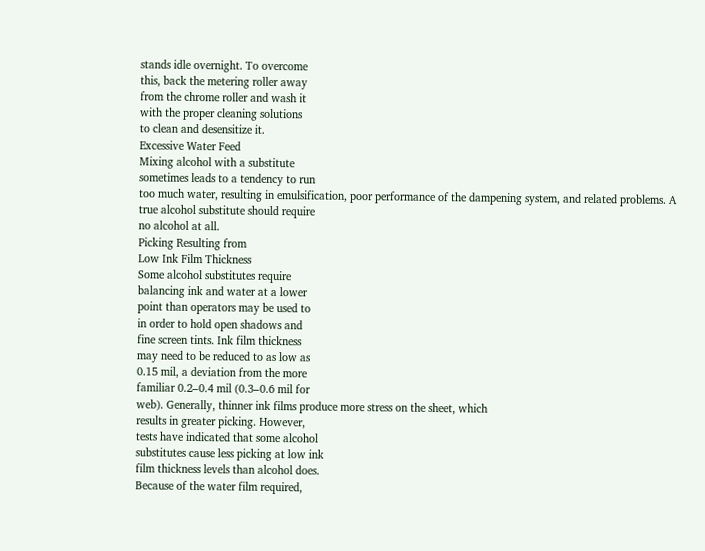stands idle overnight. To overcome
this, back the metering roller away
from the chrome roller and wash it
with the proper cleaning solutions
to clean and desensitize it.
Excessive Water Feed
Mixing alcohol with a substitute
sometimes leads to a tendency to run
too much water, resulting in emulsification, poor performance of the dampening system, and related problems. A
true alcohol substitute should require
no alcohol at all.
Picking Resulting from
Low Ink Film Thickness
Some alcohol substitutes require
balancing ink and water at a lower
point than operators may be used to
in order to hold open shadows and
fine screen tints. Ink film thickness
may need to be reduced to as low as
0.15 mil, a deviation from the more
familiar 0.2–0.4 mil (0.3–0.6 mil for
web). Generally, thinner ink films produce more stress on the sheet, which
results in greater picking. However,
tests have indicated that some alcohol
substitutes cause less picking at low ink
film thickness levels than alcohol does.
Because of the water film required,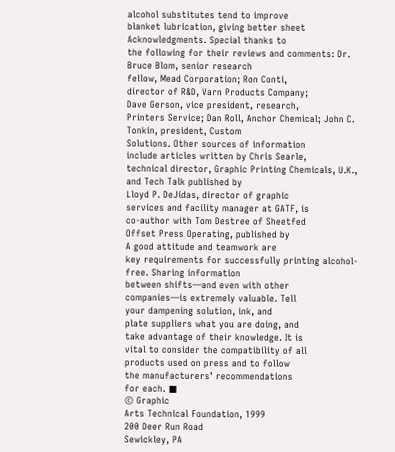alcohol substitutes tend to improve
blanket lubrication, giving better sheet
Acknowledgments. Special thanks to
the following for their reviews and comments: Dr. Bruce Blom, senior research
fellow, Mead Corporation; Ron Conti,
director of R&D, Varn Products Company;
Dave Gerson, vice president, research,
Printers Service; Dan Roll, Anchor Chemical; John C. Tonkin, president, Custom
Solutions. Other sources of information
include articles written by Chris Searle,
technical director, Graphic Printing Chemicals, U.K., and Tech Talk published by
Lloyd P. DeJidas, director of graphic
services and facility manager at GATF, is
co-author with Tom Destree of Sheetfed
Offset Press Operating, published by
A good attitude and teamwork are
key requirements for successfully printing alcohol-free. Sharing information
between shifts—and even with other
companies—is extremely valuable. Tell
your dampening solution, ink, and
plate suppliers what you are doing, and
take advantage of their knowledge. It is
vital to consider the compatibility of all
products used on press and to follow
the manufacturers’ recommendations
for each. ■
© Graphic
Arts Technical Foundation, 1999
200 Deer Run Road
Sewickley, PA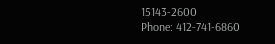15143-2600
Phone: 412-741-6860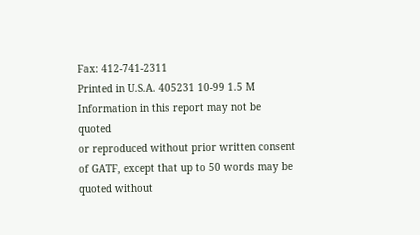Fax: 412-741-2311
Printed in U.S.A. 405231 10-99 1.5 M
Information in this report may not be quoted
or reproduced without prior written consent
of GATF, except that up to 50 words may be
quoted without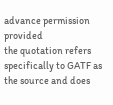advance permission provided
the quotation refers specifically to GATF as
the source and does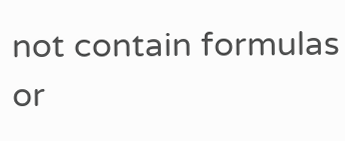not contain formulas or